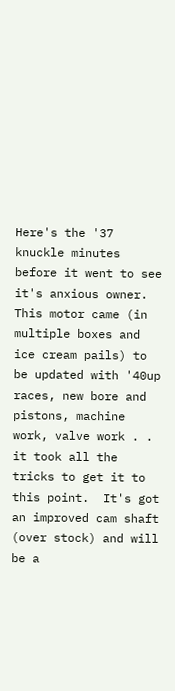Here's the '37 knuckle minutes before it went to see it's anxious owner.  This motor came (in multiple boxes and ice cream pails) to be updated with '40up races, new bore and pistons, machine work, valve work . .  it took all the tricks to get it to this point.  It's got an improved cam shaft (over stock) and will be a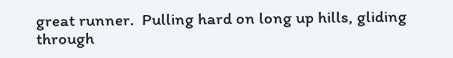great runner.  Pulling hard on long up hills, gliding through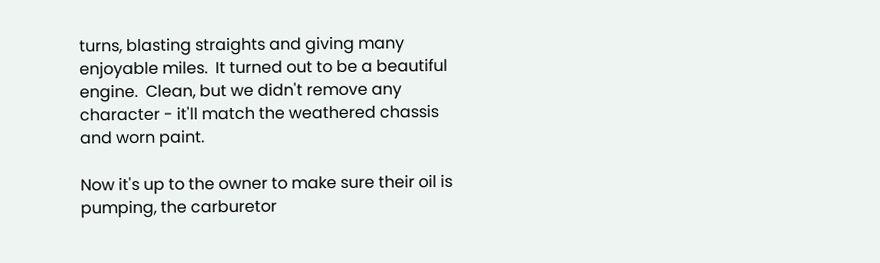turns, blasting straights and giving many enjoyable miles.  It turned out to be a beautiful engine.  Clean, but we didn't remove any character - it'll match the weathered chassis and worn paint.

Now it's up to the owner to make sure their oil is pumping, the carburetor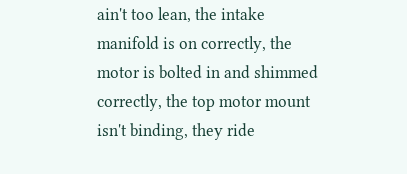ain't too lean, the intake manifold is on correctly, the motor is bolted in and shimmed correctly, the top motor mount isn't binding, they ride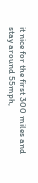it nice for the first 300 miles and stay around 55mph,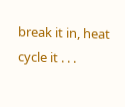break it in, heat cycle it . . .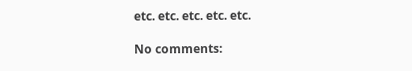etc. etc. etc. etc. etc.

No comments: